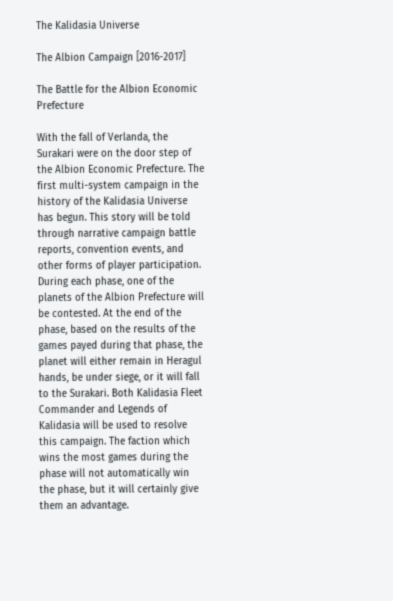The Kalidasia Universe

The Albion Campaign [2016-2017]

The Battle for the Albion Economic Prefecture

With the fall of Verlanda, the Surakari were on the door step of the Albion Economic Prefecture. The first multi-system campaign in the history of the Kalidasia Universe has begun. This story will be told through narrative campaign battle reports, convention events, and other forms of player participation. During each phase, one of the planets of the Albion Prefecture will be contested. At the end of the phase, based on the results of the games payed during that phase, the planet will either remain in Heragul hands, be under siege, or it will fall to the Surakari. Both Kalidasia Fleet Commander and Legends of Kalidasia will be used to resolve this campaign. The faction which wins the most games during the phase will not automatically win the phase, but it will certainly give them an advantage.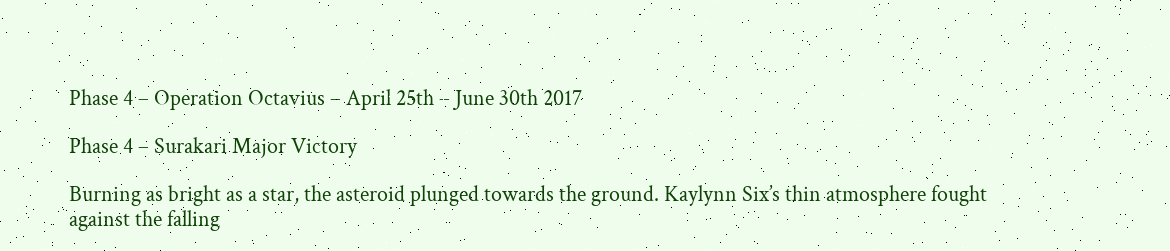Phase 4 – Operation Octavius – April 25th – June 30th 2017

Phase 4 – Surakari Major Victory

Burning as bright as a star, the asteroid plunged towards the ground. Kaylynn Six’s thin atmosphere fought against the falling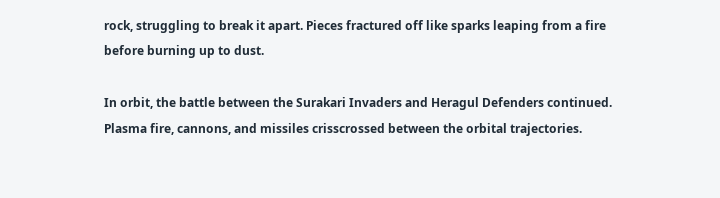rock, struggling to break it apart. Pieces fractured off like sparks leaping from a fire before burning up to dust.

In orbit, the battle between the Surakari Invaders and Heragul Defenders continued. Plasma fire, cannons, and missiles crisscrossed between the orbital trajectories.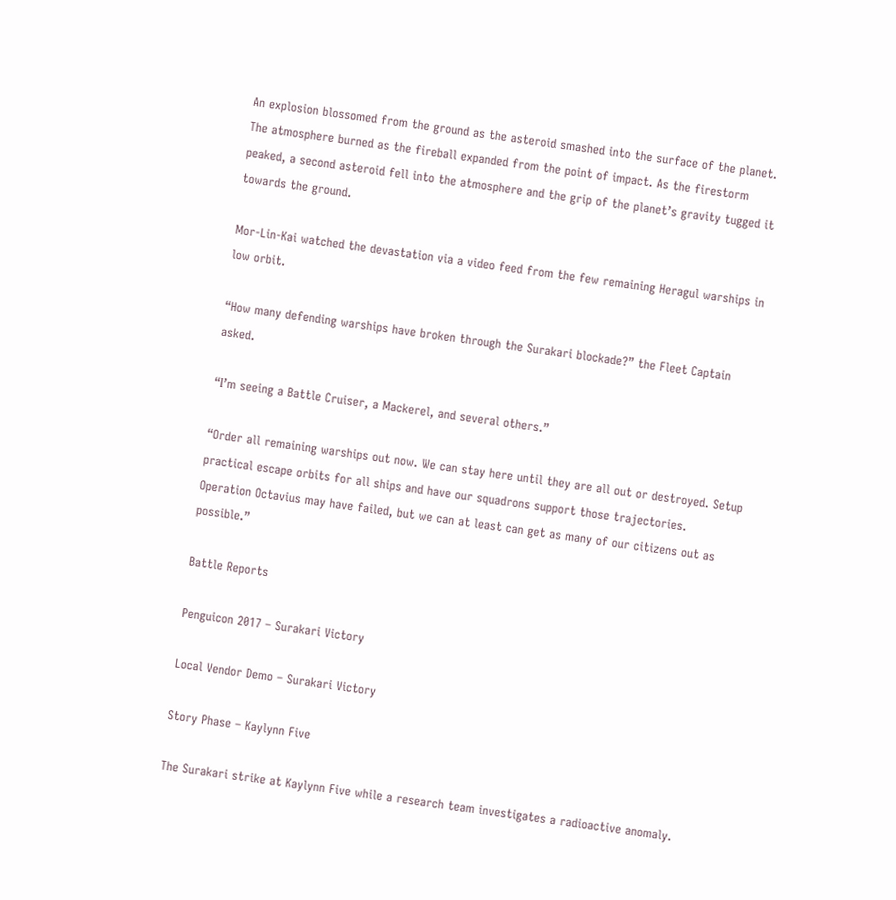An explosion blossomed from the ground as the asteroid smashed into the surface of the planet. The atmosphere burned as the fireball expanded from the point of impact. As the firestorm peaked, a second asteroid fell into the atmosphere and the grip of the planet’s gravity tugged it towards the ground.

Mor-Lin-Kai watched the devastation via a video feed from the few remaining Heragul warships in low orbit.

“How many defending warships have broken through the Surakari blockade?” the Fleet Captain asked.

“I’m seeing a Battle Cruiser, a Mackerel, and several others.”

“Order all remaining warships out now. We can stay here until they are all out or destroyed. Setup practical escape orbits for all ships and have our squadrons support those trajectories. Operation Octavius may have failed, but we can at least can get as many of our citizens out as possible.”

Battle Reports

Penguicon 2017 – Surakari Victory

Local Vendor Demo – Surakari Victory

Story Phase – Kaylynn Five

The Surakari strike at Kaylynn Five while a research team investigates a radioactive anomaly.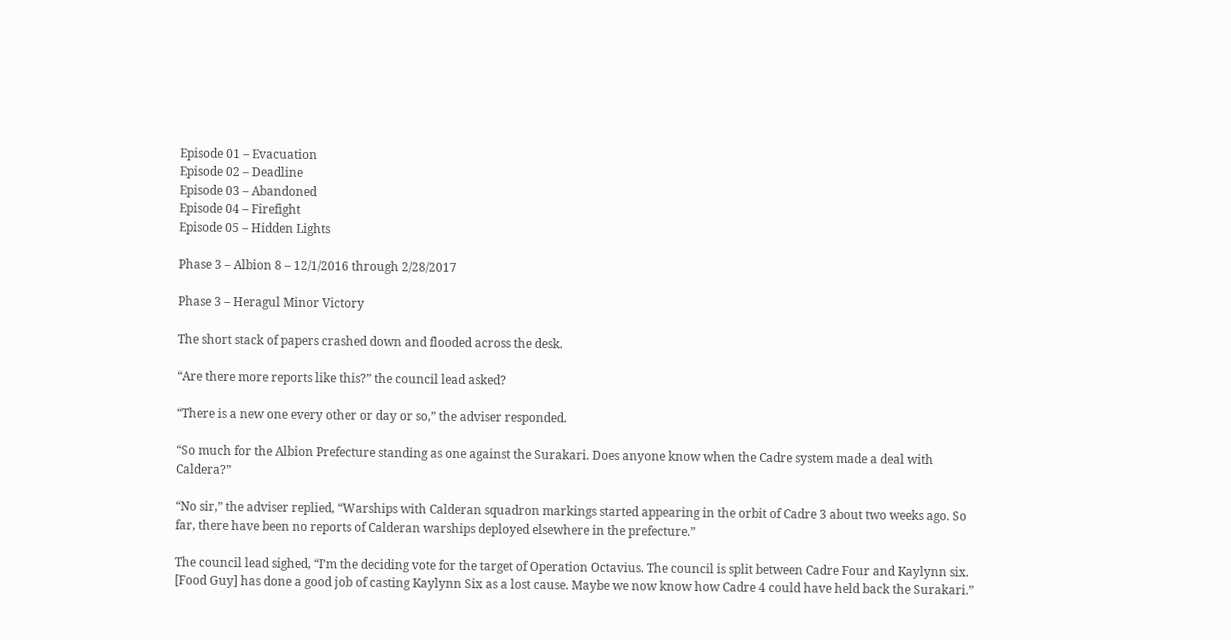Episode 01 – Evacuation
Episode 02 – Deadline
Episode 03 – Abandoned
Episode 04 – Firefight
Episode 05 – Hidden Lights

Phase 3 – Albion 8 – 12/1/2016 through 2/28/2017

Phase 3 – Heragul Minor Victory

The short stack of papers crashed down and flooded across the desk.

“Are there more reports like this?” the council lead asked?

“There is a new one every other or day or so,” the adviser responded.

“So much for the Albion Prefecture standing as one against the Surakari. Does anyone know when the Cadre system made a deal with Caldera?”

“No sir,” the adviser replied, “Warships with Calderan squadron markings started appearing in the orbit of Cadre 3 about two weeks ago. So far, there have been no reports of Calderan warships deployed elsewhere in the prefecture.”

The council lead sighed, “I’m the deciding vote for the target of Operation Octavius. The council is split between Cadre Four and Kaylynn six. [Food Guy] has done a good job of casting Kaylynn Six as a lost cause. Maybe we now know how Cadre 4 could have held back the Surakari.”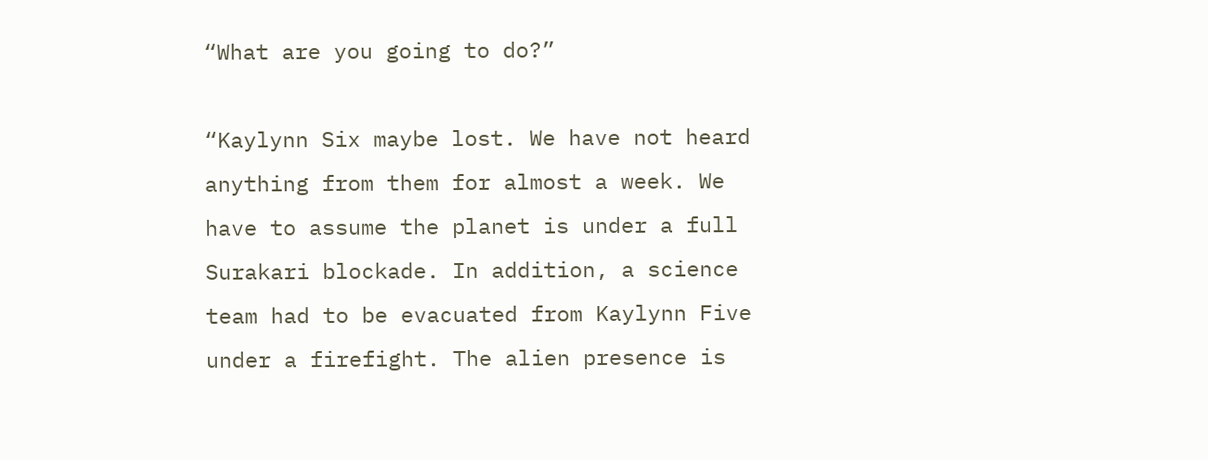“What are you going to do?”

“Kaylynn Six maybe lost. We have not heard anything from them for almost a week. We have to assume the planet is under a full Surakari blockade. In addition, a science team had to be evacuated from Kaylynn Five under a firefight. The alien presence is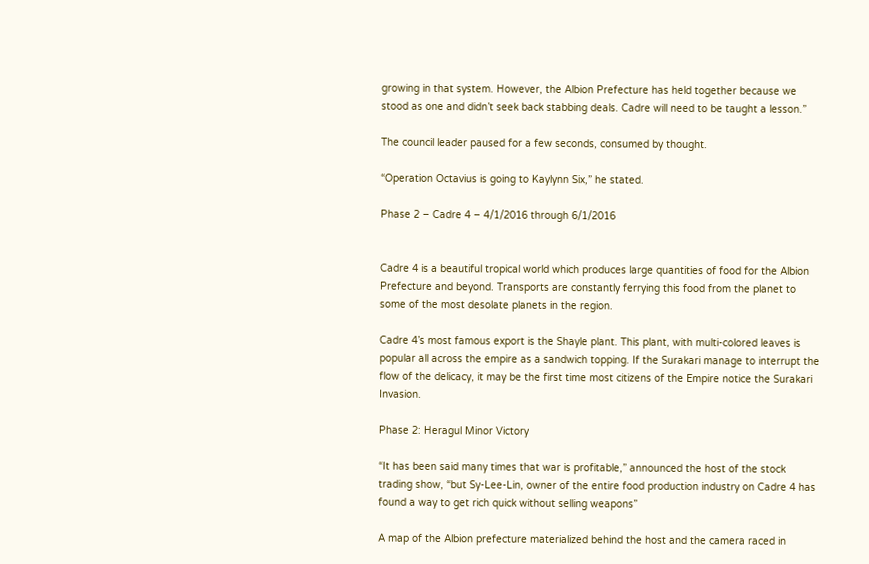growing in that system. However, the Albion Prefecture has held together because we stood as one and didn’t seek back stabbing deals. Cadre will need to be taught a lesson.”

The council leader paused for a few seconds, consumed by thought.

“Operation Octavius is going to Kaylynn Six,” he stated.

Phase 2 – Cadre 4 – 4/1/2016 through 6/1/2016


Cadre 4 is a beautiful tropical world which produces large quantities of food for the Albion Prefecture and beyond. Transports are constantly ferrying this food from the planet to some of the most desolate planets in the region.

Cadre 4’s most famous export is the Shayle plant. This plant, with multi-colored leaves is popular all across the empire as a sandwich topping. If the Surakari manage to interrupt the flow of the delicacy, it may be the first time most citizens of the Empire notice the Surakari Invasion.

Phase 2: Heragul Minor Victory

“It has been said many times that war is profitable,” announced the host of the stock trading show, “but Sy-Lee-Lin, owner of the entire food production industry on Cadre 4 has found a way to get rich quick without selling weapons”

A map of the Albion prefecture materialized behind the host and the camera raced in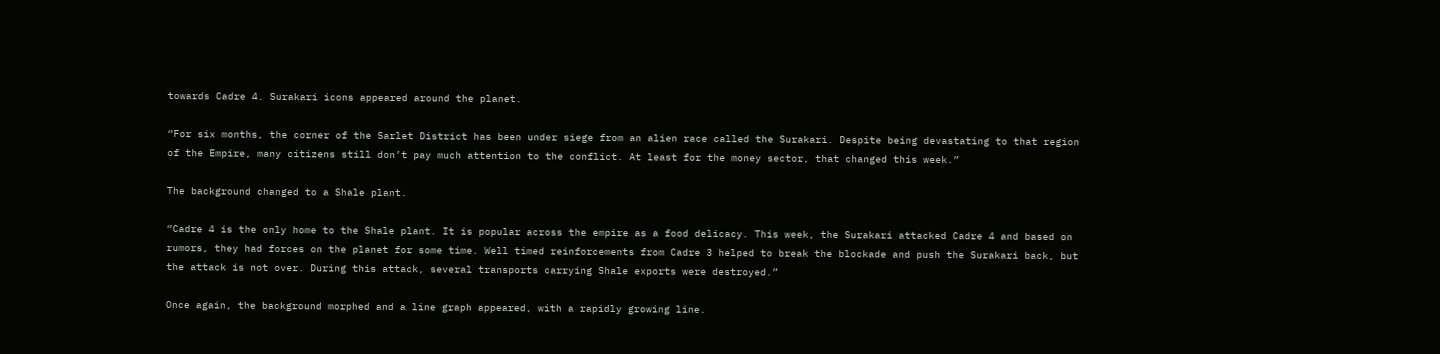towards Cadre 4. Surakari icons appeared around the planet.

“For six months, the corner of the Sarlet District has been under siege from an alien race called the Surakari. Despite being devastating to that region of the Empire, many citizens still don’t pay much attention to the conflict. At least for the money sector, that changed this week.”

The background changed to a Shale plant.

“Cadre 4 is the only home to the Shale plant. It is popular across the empire as a food delicacy. This week, the Surakari attacked Cadre 4 and based on rumors, they had forces on the planet for some time. Well timed reinforcements from Cadre 3 helped to break the blockade and push the Surakari back, but the attack is not over. During this attack, several transports carrying Shale exports were destroyed.”

Once again, the background morphed and a line graph appeared, with a rapidly growing line.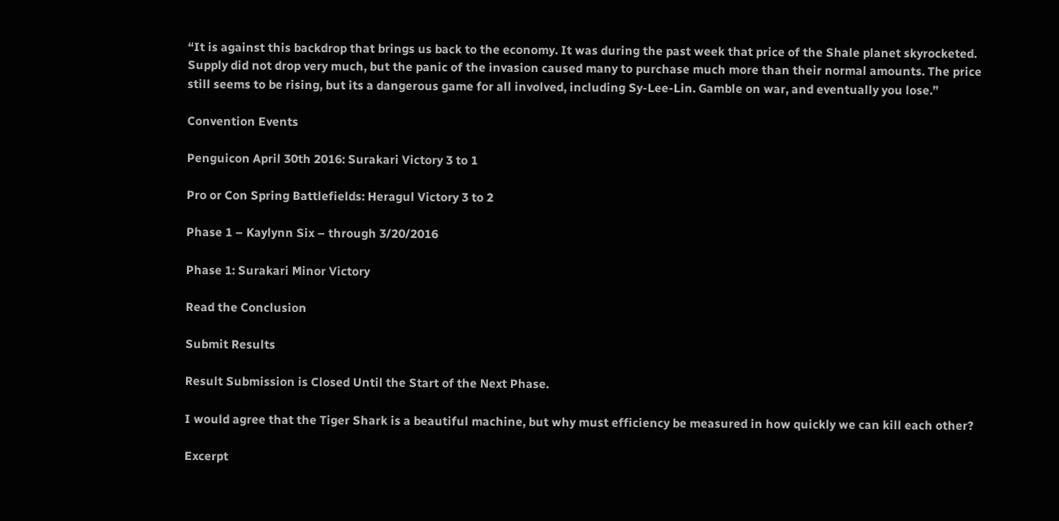“It is against this backdrop that brings us back to the economy. It was during the past week that price of the Shale planet skyrocketed. Supply did not drop very much, but the panic of the invasion caused many to purchase much more than their normal amounts. The price still seems to be rising, but its a dangerous game for all involved, including Sy-Lee-Lin. Gamble on war, and eventually you lose.”

Convention Events

Penguicon April 30th 2016: Surakari Victory 3 to 1

Pro or Con Spring Battlefields: Heragul Victory 3 to 2

Phase 1 – Kaylynn Six – through 3/20/2016

Phase 1: Surakari Minor Victory

Read the Conclusion

Submit Results

Result Submission is Closed Until the Start of the Next Phase.

I would agree that the Tiger Shark is a beautiful machine, but why must efficiency be measured in how quickly we can kill each other?

Excerpt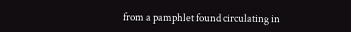from a pamphlet found circulating in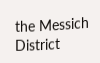the Messich District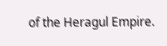of the Heragul Empire.